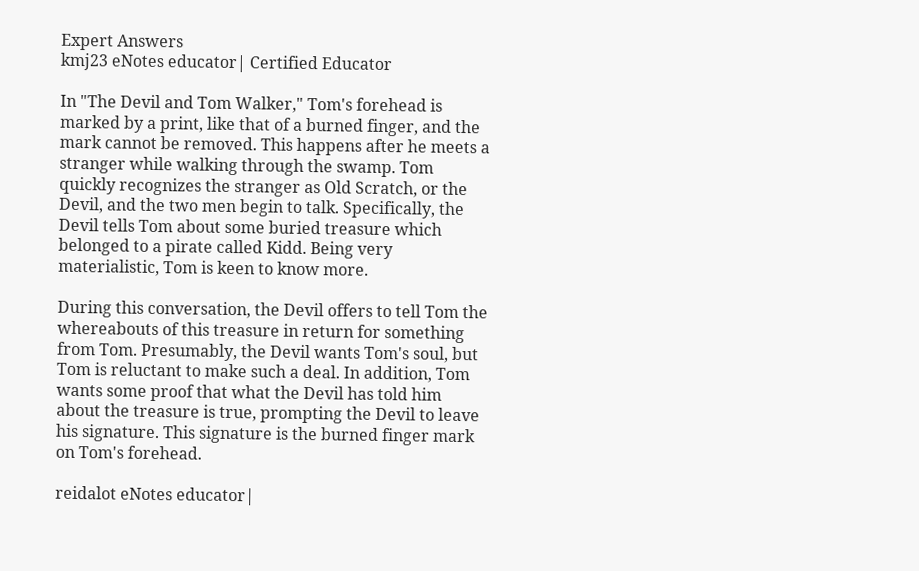Expert Answers
kmj23 eNotes educator| Certified Educator

In "The Devil and Tom Walker," Tom's forehead is marked by a print, like that of a burned finger, and the mark cannot be removed. This happens after he meets a stranger while walking through the swamp. Tom quickly recognizes the stranger as Old Scratch, or the Devil, and the two men begin to talk. Specifically, the Devil tells Tom about some buried treasure which belonged to a pirate called Kidd. Being very materialistic, Tom is keen to know more.

During this conversation, the Devil offers to tell Tom the whereabouts of this treasure in return for something from Tom. Presumably, the Devil wants Tom's soul, but Tom is reluctant to make such a deal. In addition, Tom wants some proof that what the Devil has told him about the treasure is true, prompting the Devil to leave his signature. This signature is the burned finger mark on Tom's forehead.

reidalot eNotes educator|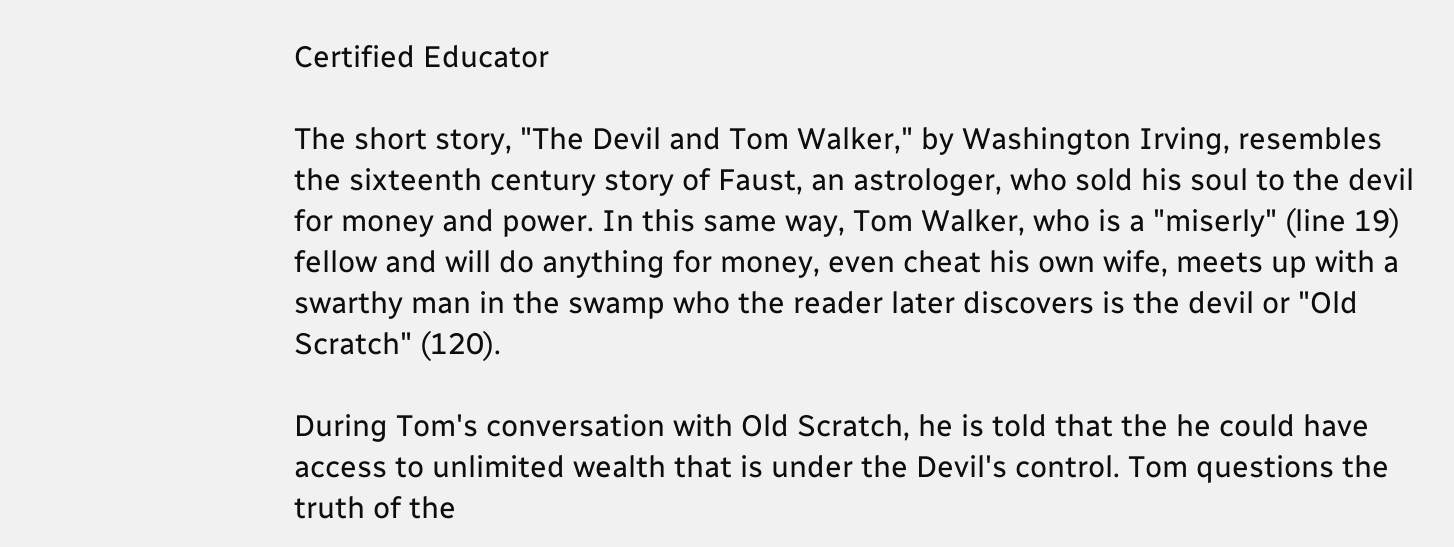Certified Educator

The short story, "The Devil and Tom Walker," by Washington Irving, resembles the sixteenth century story of Faust, an astrologer, who sold his soul to the devil for money and power. In this same way, Tom Walker, who is a "miserly" (line 19) fellow and will do anything for money, even cheat his own wife, meets up with a swarthy man in the swamp who the reader later discovers is the devil or "Old Scratch" (120).

During Tom's conversation with Old Scratch, he is told that the he could have access to unlimited wealth that is under the Devil's control. Tom questions the truth of the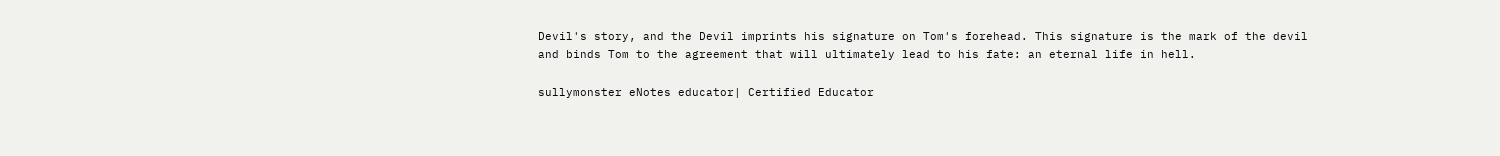Devil's story, and the Devil imprints his signature on Tom's forehead. This signature is the mark of the devil and binds Tom to the agreement that will ultimately lead to his fate: an eternal life in hell.

sullymonster eNotes educator| Certified Educator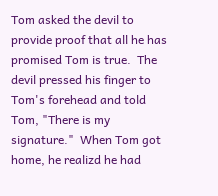Tom asked the devil to provide proof that all he has promised Tom is true.  The devil pressed his finger to Tom's forehead and told Tom, "There is my signature."  When Tom got home, he realizd he had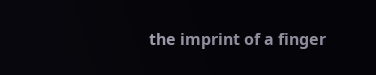the imprint of a finger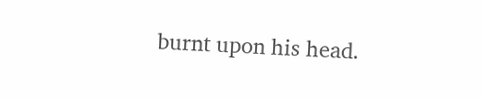burnt upon his head.